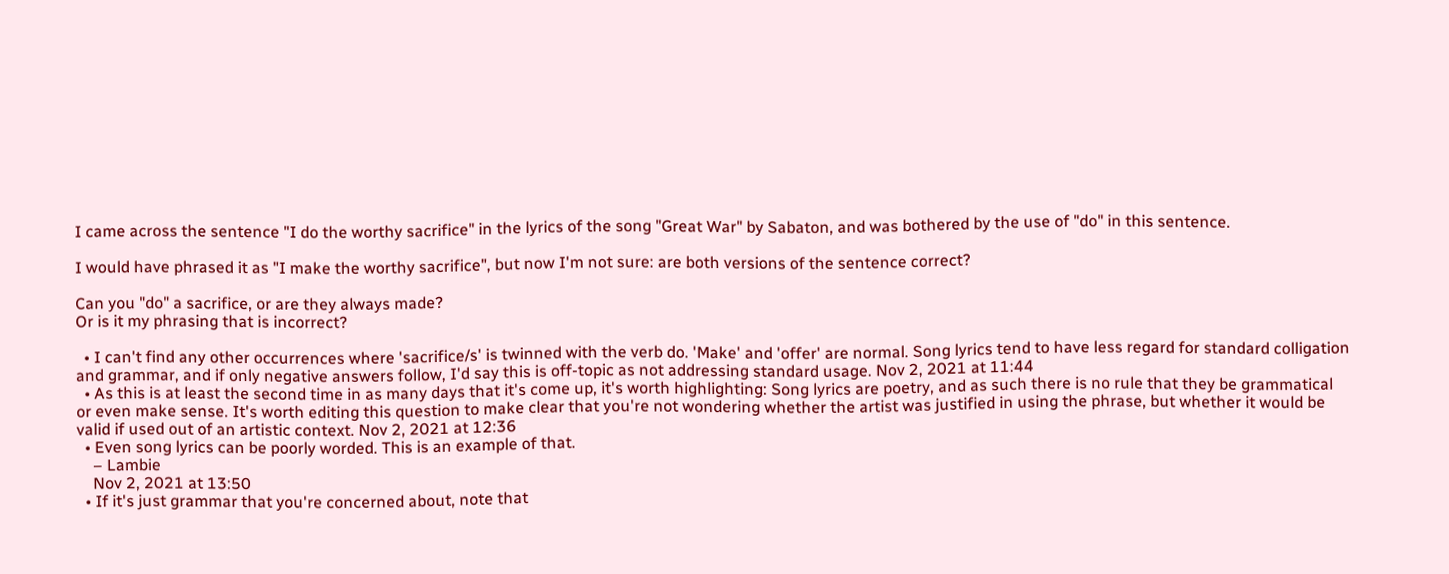I came across the sentence "I do the worthy sacrifice" in the lyrics of the song "Great War" by Sabaton, and was bothered by the use of "do" in this sentence.

I would have phrased it as "I make the worthy sacrifice", but now I'm not sure: are both versions of the sentence correct?

Can you "do" a sacrifice, or are they always made?
Or is it my phrasing that is incorrect?

  • I can't find any other occurrences where 'sacrifice/s' is twinned with the verb do. 'Make' and 'offer' are normal. Song lyrics tend to have less regard for standard colligation and grammar, and if only negative answers follow, I'd say this is off-topic as not addressing standard usage. Nov 2, 2021 at 11:44
  • As this is at least the second time in as many days that it's come up, it's worth highlighting: Song lyrics are poetry, and as such there is no rule that they be grammatical or even make sense. It's worth editing this question to make clear that you're not wondering whether the artist was justified in using the phrase, but whether it would be valid if used out of an artistic context. Nov 2, 2021 at 12:36
  • Even song lyrics can be poorly worded. This is an example of that.
    – Lambie
    Nov 2, 2021 at 13:50
  • If it's just grammar that you're concerned about, note that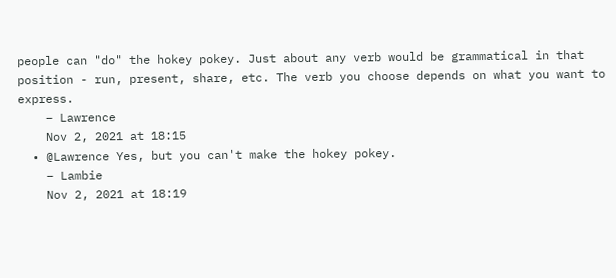people can "do" the hokey pokey. Just about any verb would be grammatical in that position - run, present, share, etc. The verb you choose depends on what you want to express.
    – Lawrence
    Nov 2, 2021 at 18:15
  • @Lawrence Yes, but you can't make the hokey pokey.
    – Lambie
    Nov 2, 2021 at 18:19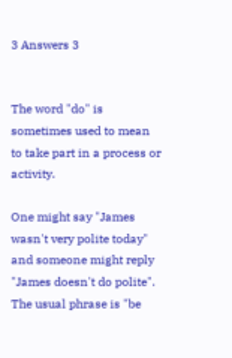3 Answers 3


The word "do" is sometimes used to mean to take part in a process or activity.

One might say "James wasn't very polite today" and someone might reply "James doesn't do polite". The usual phrase is "be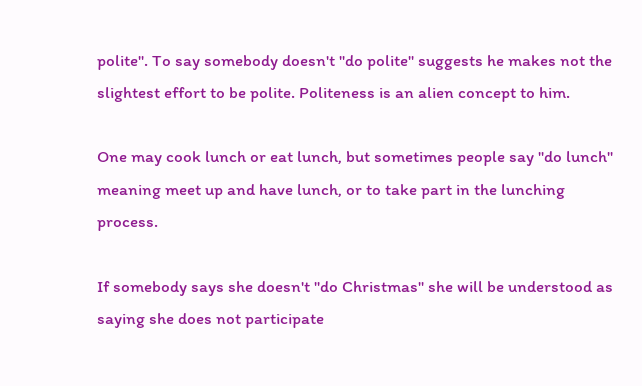polite". To say somebody doesn't "do polite" suggests he makes not the slightest effort to be polite. Politeness is an alien concept to him.

One may cook lunch or eat lunch, but sometimes people say "do lunch" meaning meet up and have lunch, or to take part in the lunching process.

If somebody says she doesn't "do Christmas" she will be understood as saying she does not participate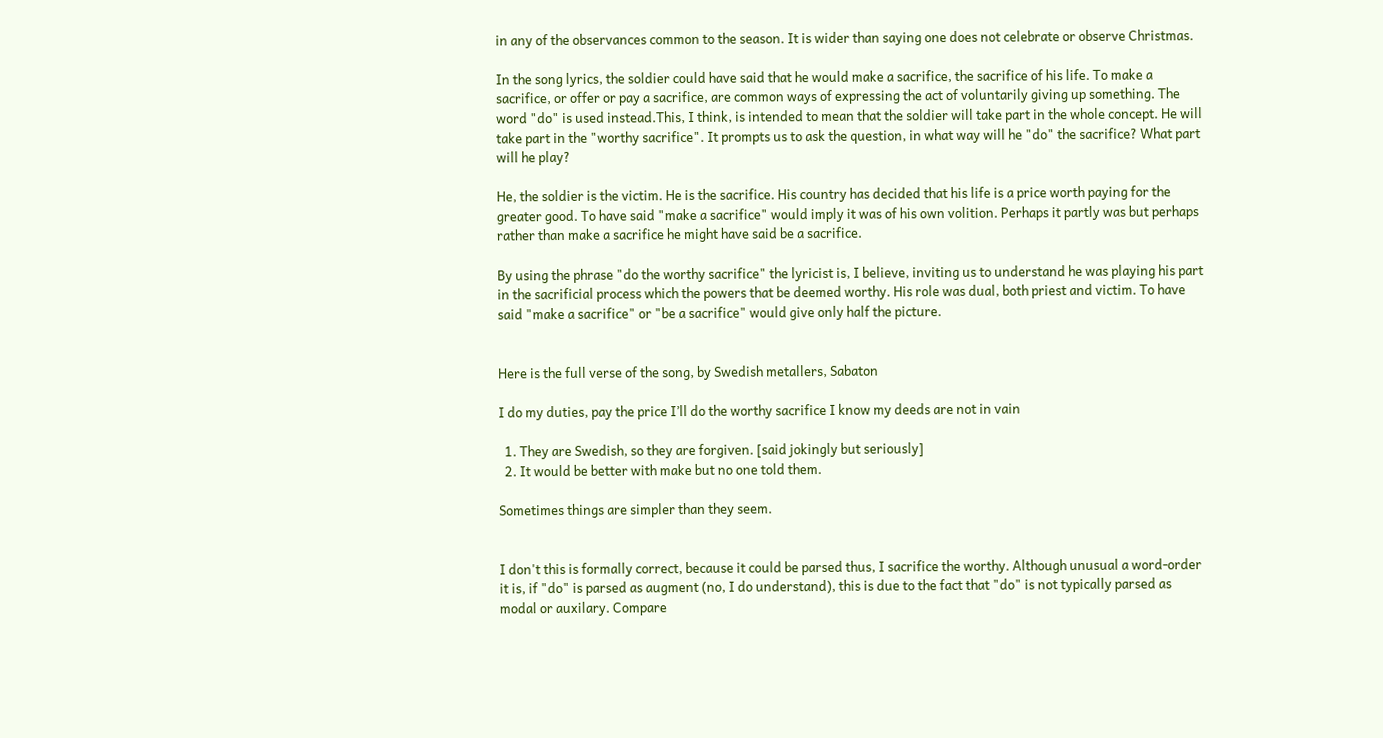in any of the observances common to the season. It is wider than saying one does not celebrate or observe Christmas.

In the song lyrics, the soldier could have said that he would make a sacrifice, the sacrifice of his life. To make a sacrifice, or offer or pay a sacrifice, are common ways of expressing the act of voluntarily giving up something. The word "do" is used instead.This, I think, is intended to mean that the soldier will take part in the whole concept. He will take part in the "worthy sacrifice". It prompts us to ask the question, in what way will he "do" the sacrifice? What part will he play?

He, the soldier is the victim. He is the sacrifice. His country has decided that his life is a price worth paying for the greater good. To have said "make a sacrifice" would imply it was of his own volition. Perhaps it partly was but perhaps rather than make a sacrifice he might have said be a sacrifice.

By using the phrase "do the worthy sacrifice" the lyricist is, I believe, inviting us to understand he was playing his part in the sacrificial process which the powers that be deemed worthy. His role was dual, both priest and victim. To have said "make a sacrifice" or "be a sacrifice" would give only half the picture.


Here is the full verse of the song, by Swedish metallers, Sabaton

I do my duties, pay the price I’ll do the worthy sacrifice I know my deeds are not in vain

  1. They are Swedish, so they are forgiven. [said jokingly but seriously]
  2. It would be better with make but no one told them.

Sometimes things are simpler than they seem.


I don't this is formally correct, because it could be parsed thus, I sacrifice the worthy. Although unusual a word-order it is, if "do" is parsed as augment (no, I do understand), this is due to the fact that "do" is not typically parsed as modal or auxilary. Compare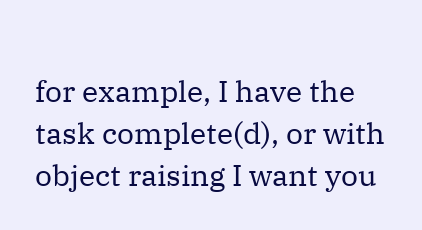for example, I have the task complete(d), or with object raising I want you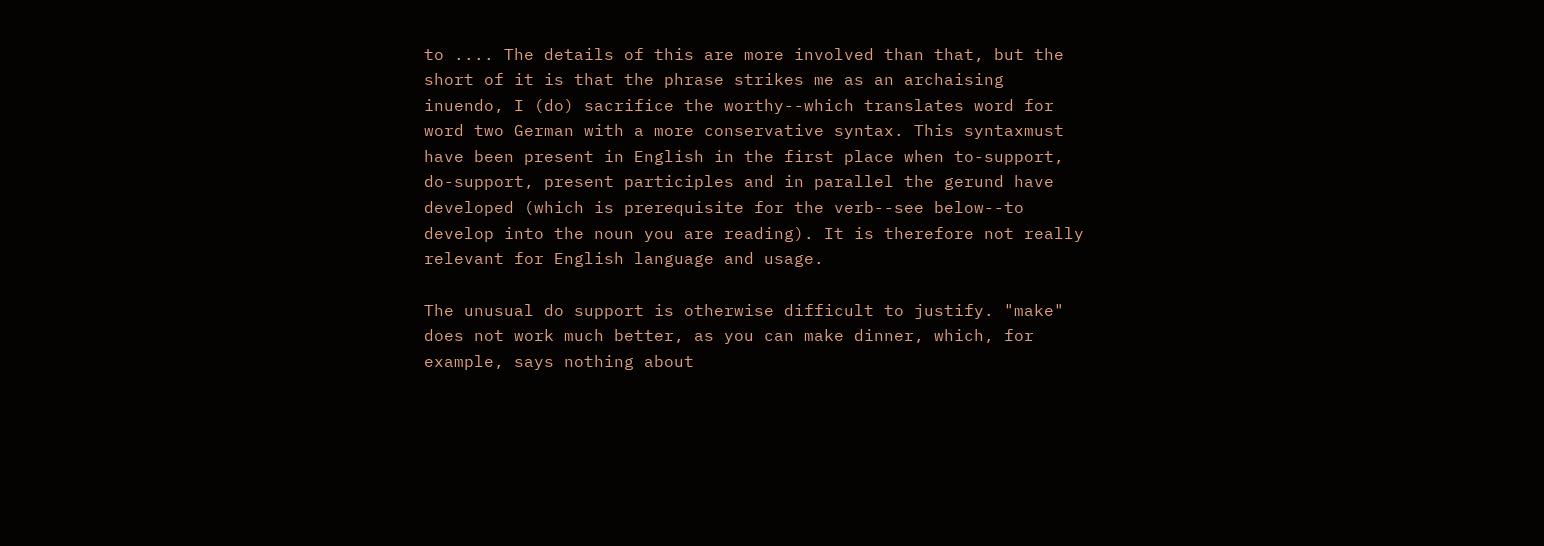to .... The details of this are more involved than that, but the short of it is that the phrase strikes me as an archaising inuendo, I (do) sacrifice the worthy--which translates word for word two German with a more conservative syntax. This syntaxmust have been present in English in the first place when to-support, do-support, present participles and in parallel the gerund have developed (which is prerequisite for the verb--see below--to develop into the noun you are reading). It is therefore not really relevant for English language and usage.

The unusual do support is otherwise difficult to justify. "make" does not work much better, as you can make dinner, which, for example, says nothing about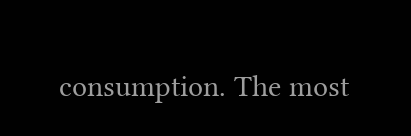consumption. The most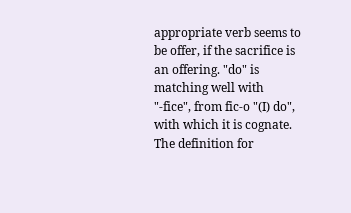appropriate verb seems to be offer, if the sacrifice is an offering. "do" is matching well with "-fice", from fic-o "(I) do", with which it is cognate. The definition for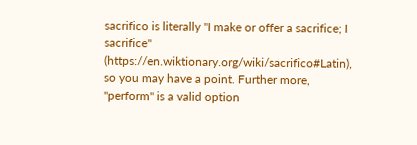sacrifico is literally "I make or offer a sacrifice; I sacrifice" (https://en.wiktionary.org/wiki/sacrifico#Latin), so you may have a point. Further more, "perform" is a valid option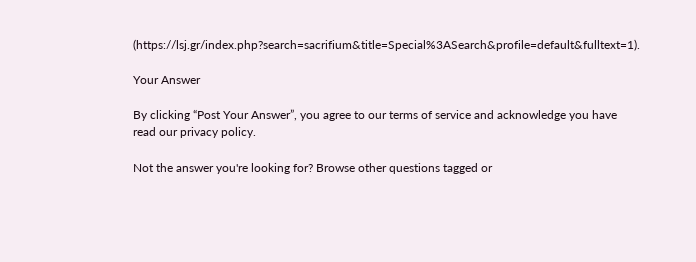(https://lsj.gr/index.php?search=sacrifium&title=Special%3ASearch&profile=default&fulltext=1).

Your Answer

By clicking “Post Your Answer”, you agree to our terms of service and acknowledge you have read our privacy policy.

Not the answer you're looking for? Browse other questions tagged or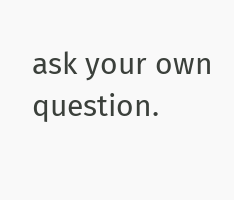ask your own question.